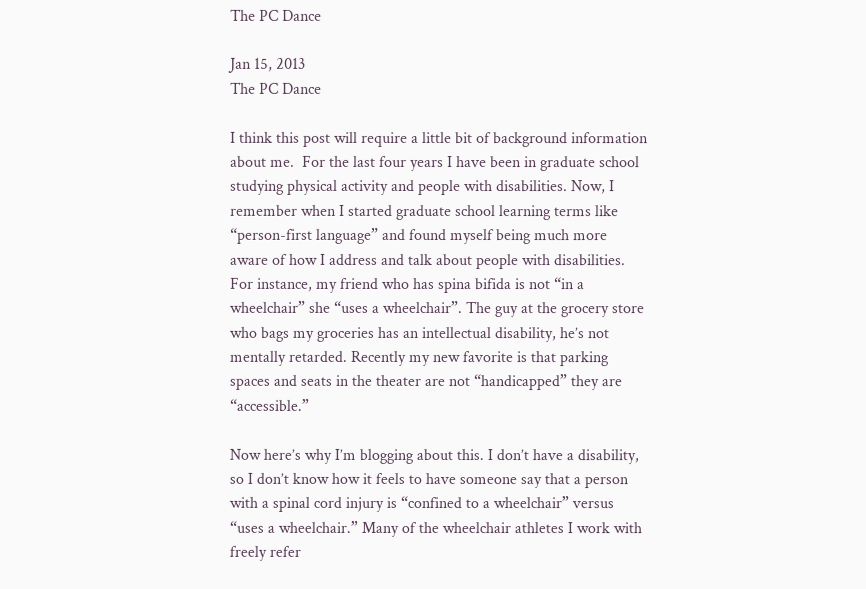The PC Dance

Jan 15, 2013
The PC Dance

I think this post will require a little bit of background information about me.  For the last four years I have been in graduate school studying physical activity and people with disabilities. Now, I remember when I started graduate school learning terms like “person-first language” and found myself being much more aware of how I address and talk about people with disabilities. For instance, my friend who has spina bifida is not “in a wheelchair” she “uses a wheelchair”. The guy at the grocery store who bags my groceries has an intellectual disability, he’s not mentally retarded. Recently my new favorite is that parking spaces and seats in the theater are not “handicapped” they are “accessible.”

Now here’s why I’m blogging about this. I don’t have a disability, so I don’t know how it feels to have someone say that a person with a spinal cord injury is “confined to a wheelchair” versus “uses a wheelchair.” Many of the wheelchair athletes I work with freely refer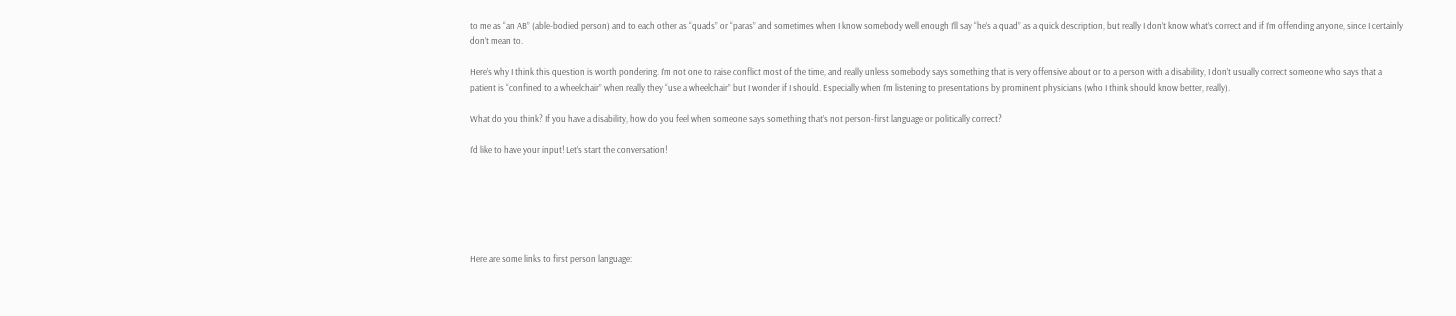to me as “an AB” (able-bodied person) and to each other as “quads” or “paras” and sometimes when I know somebody well enough I’ll say “he’s a quad” as a quick description, but really I don’t know what’s correct and if I’m offending anyone, since I certainly don’t mean to.

Here’s why I think this question is worth pondering. I’m not one to raise conflict most of the time, and really unless somebody says something that is very offensive about or to a person with a disability, I don’t usually correct someone who says that a patient is “confined to a wheelchair” when really they “use a wheelchair” but I wonder if I should. Especially when I’m listening to presentations by prominent physicians (who I think should know better, really).

What do you think? If you have a disability, how do you feel when someone says something that’s not person-first language or politically correct?

I’d like to have your input! Let’s start the conversation!






Here are some links to first person language: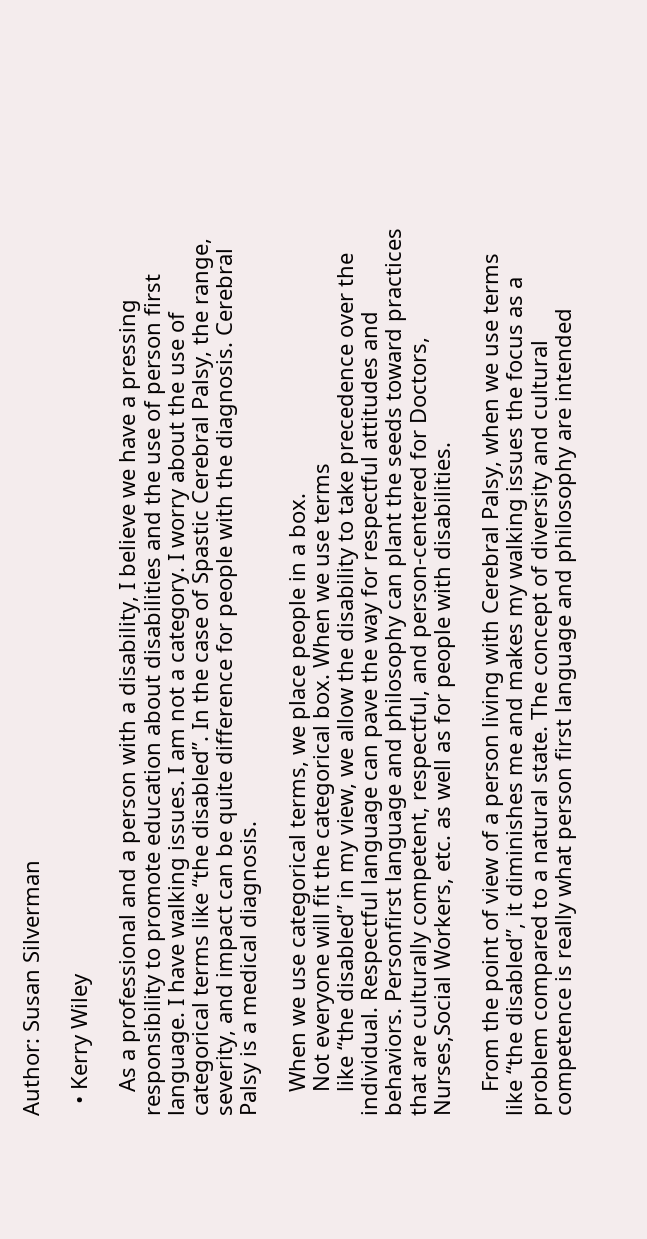Author: Susan Silverman

  • Kerry Wiley

    As a professional and a person with a disability, I believe we have a pressing responsibility to promote education about disabilities and the use of person first language. I have walking issues. I am not a category. I worry about the use of categorical terms like “the disabled”. In the case of Spastic Cerebral Palsy, the range, severity, and impact can be quite difference for people with the diagnosis. Cerebral Palsy is a medical diagnosis.

    When we use categorical terms, we place people in a box.
    Not everyone will fit the categorical box. When we use terms
    like “the disabled” in my view, we allow the disability to take precedence over the individual. Respectful language can pave the way for respectful attitudes and behaviors. Personfirst language and philosophy can plant the seeds toward practices that are culturally competent, respectful, and person-centered for Doctors, Nurses,Social Workers, etc. as well as for people with disabilities.

    From the point of view of a person living with Cerebral Palsy, when we use terms like “the disabled”, it diminishes me and makes my walking issues the focus as a problem compared to a natural state. The concept of diversity and cultural competence is really what person first language and philosophy are intended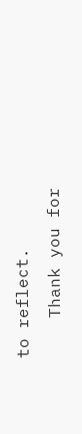to reflect.
    Thank you for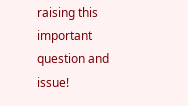raising this important question and issue!